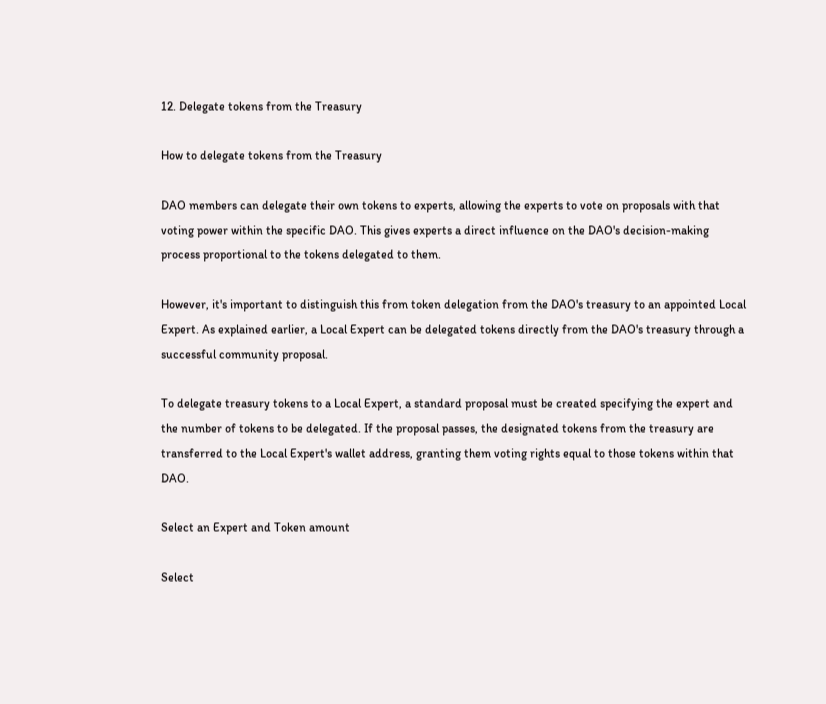12. Delegate tokens from the Treasury

How to delegate tokens from the Treasury

DAO members can delegate their own tokens to experts, allowing the experts to vote on proposals with that voting power within the specific DAO. This gives experts a direct influence on the DAO's decision-making process proportional to the tokens delegated to them.

However, it's important to distinguish this from token delegation from the DAO's treasury to an appointed Local Expert. As explained earlier, a Local Expert can be delegated tokens directly from the DAO's treasury through a successful community proposal.

To delegate treasury tokens to a Local Expert, a standard proposal must be created specifying the expert and the number of tokens to be delegated. If the proposal passes, the designated tokens from the treasury are transferred to the Local Expert's wallet address, granting them voting rights equal to those tokens within that DAO.

Select an Expert and Token amount

Select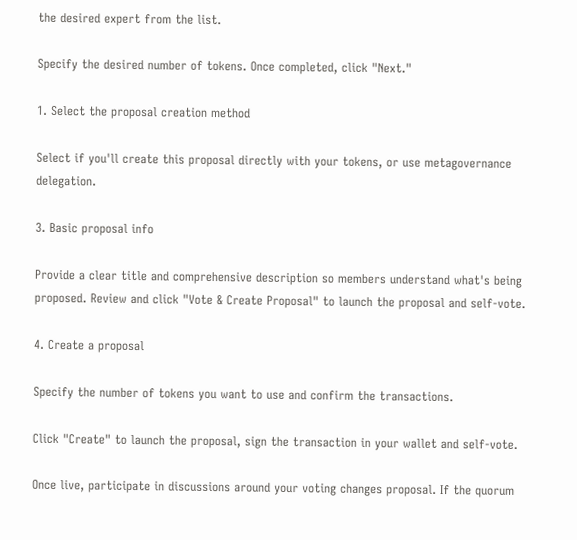the desired expert from the list.

Specify the desired number of tokens. Once completed, click "Next."

1. Select the proposal creation method

Select if you'll create this proposal directly with your tokens, or use metagovernance delegation.

3. Basic proposal info

Provide a clear title and comprehensive description so members understand what's being proposed. Review and click "Vote & Create Proposal" to launch the proposal and self-vote.

4. Create a proposal

Specify the number of tokens you want to use and confirm the transactions.

Click "Create" to launch the proposal, sign the transaction in your wallet and self-vote.

Once live, participate in discussions around your voting changes proposal. If the quorum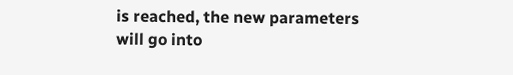is reached, the new parameters will go into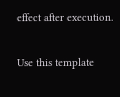effect after execution.

Use this template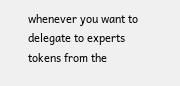whenever you want to delegate to experts tokens from the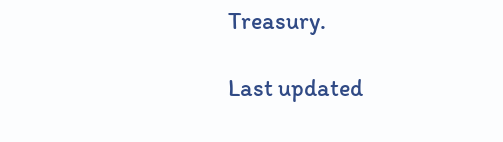Treasury.

Last updated